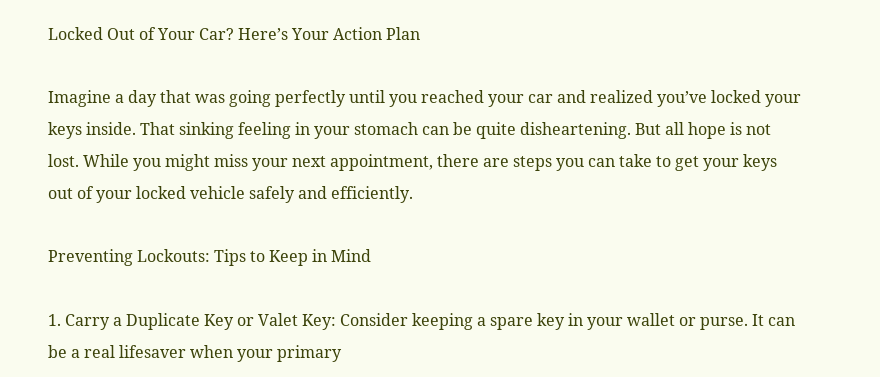Locked Out of Your Car? Here’s Your Action Plan

Imagine a day that was going perfectly until you reached your car and realized you’ve locked your keys inside. That sinking feeling in your stomach can be quite disheartening. But all hope is not lost. While you might miss your next appointment, there are steps you can take to get your keys out of your locked vehicle safely and efficiently.

Preventing Lockouts: Tips to Keep in Mind

1. Carry a Duplicate Key or Valet Key: Consider keeping a spare key in your wallet or purse. It can be a real lifesaver when your primary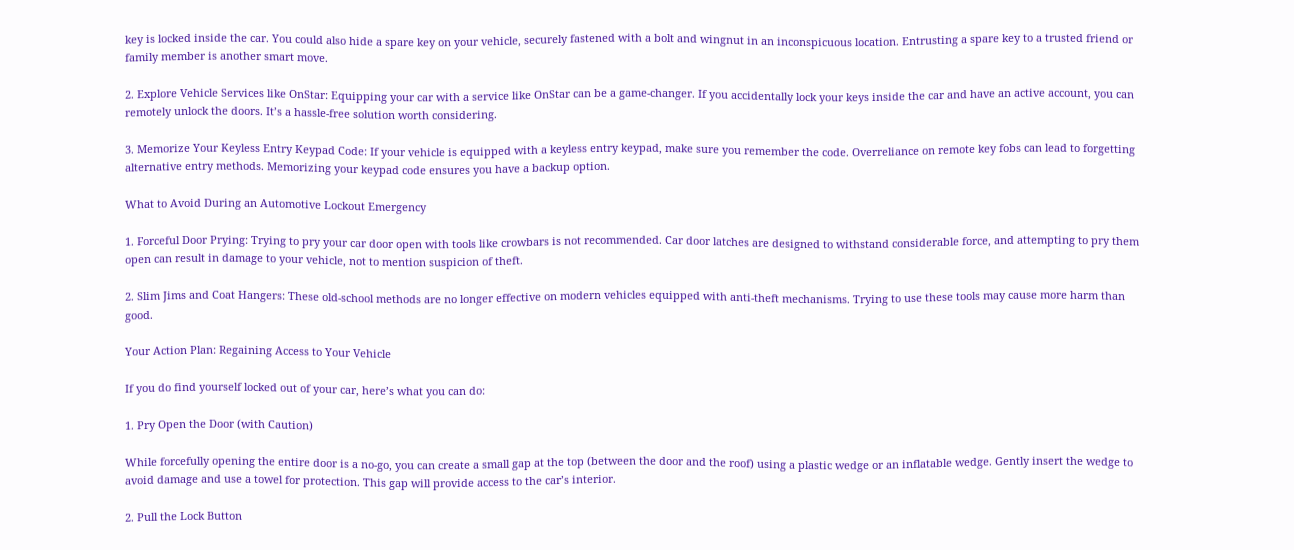key is locked inside the car. You could also hide a spare key on your vehicle, securely fastened with a bolt and wingnut in an inconspicuous location. Entrusting a spare key to a trusted friend or family member is another smart move.

2. Explore Vehicle Services like OnStar: Equipping your car with a service like OnStar can be a game-changer. If you accidentally lock your keys inside the car and have an active account, you can remotely unlock the doors. It’s a hassle-free solution worth considering.

3. Memorize Your Keyless Entry Keypad Code: If your vehicle is equipped with a keyless entry keypad, make sure you remember the code. Overreliance on remote key fobs can lead to forgetting alternative entry methods. Memorizing your keypad code ensures you have a backup option.

What to Avoid During an Automotive Lockout Emergency

1. Forceful Door Prying: Trying to pry your car door open with tools like crowbars is not recommended. Car door latches are designed to withstand considerable force, and attempting to pry them open can result in damage to your vehicle, not to mention suspicion of theft.

2. Slim Jims and Coat Hangers: These old-school methods are no longer effective on modern vehicles equipped with anti-theft mechanisms. Trying to use these tools may cause more harm than good.

Your Action Plan: Regaining Access to Your Vehicle

If you do find yourself locked out of your car, here’s what you can do:

1. Pry Open the Door (with Caution)

While forcefully opening the entire door is a no-go, you can create a small gap at the top (between the door and the roof) using a plastic wedge or an inflatable wedge. Gently insert the wedge to avoid damage and use a towel for protection. This gap will provide access to the car’s interior.

2. Pull the Lock Button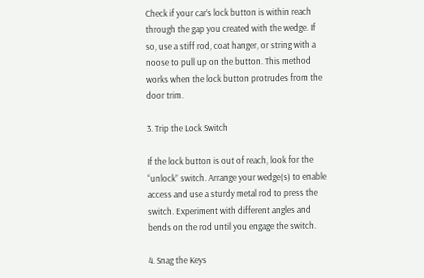Check if your car’s lock button is within reach through the gap you created with the wedge. If so, use a stiff rod, coat hanger, or string with a noose to pull up on the button. This method works when the lock button protrudes from the door trim.

3. Trip the Lock Switch

If the lock button is out of reach, look for the “unlock” switch. Arrange your wedge(s) to enable access and use a sturdy metal rod to press the switch. Experiment with different angles and bends on the rod until you engage the switch.

4. Snag the Keys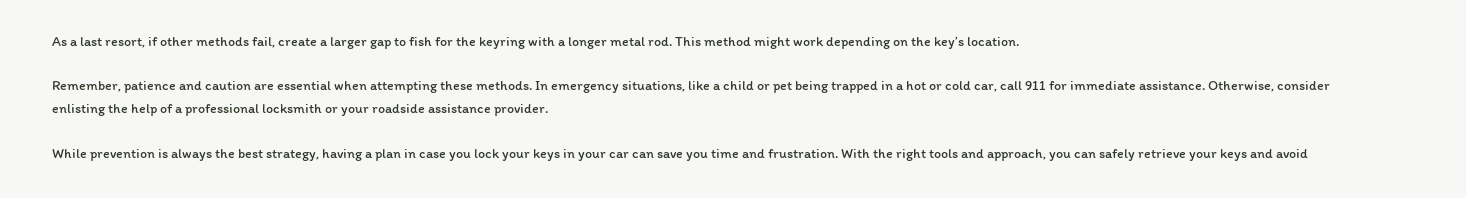As a last resort, if other methods fail, create a larger gap to fish for the keyring with a longer metal rod. This method might work depending on the key’s location.

Remember, patience and caution are essential when attempting these methods. In emergency situations, like a child or pet being trapped in a hot or cold car, call 911 for immediate assistance. Otherwise, consider enlisting the help of a professional locksmith or your roadside assistance provider.

While prevention is always the best strategy, having a plan in case you lock your keys in your car can save you time and frustration. With the right tools and approach, you can safely retrieve your keys and avoid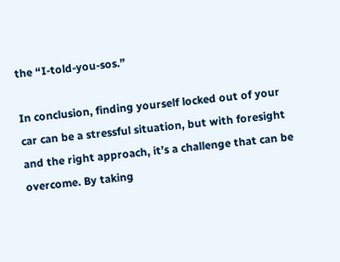the “I-told-you-sos.”

In conclusion, finding yourself locked out of your car can be a stressful situation, but with foresight and the right approach, it’s a challenge that can be overcome. By taking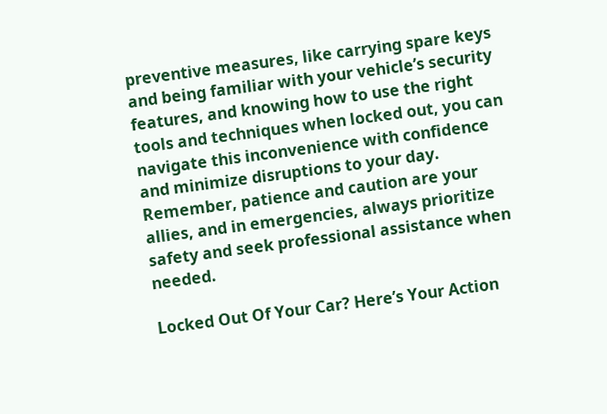preventive measures, like carrying spare keys and being familiar with your vehicle’s security features, and knowing how to use the right tools and techniques when locked out, you can navigate this inconvenience with confidence and minimize disruptions to your day. Remember, patience and caution are your allies, and in emergencies, always prioritize safety and seek professional assistance when needed.

Locked Out Of Your Car? Here’s Your Action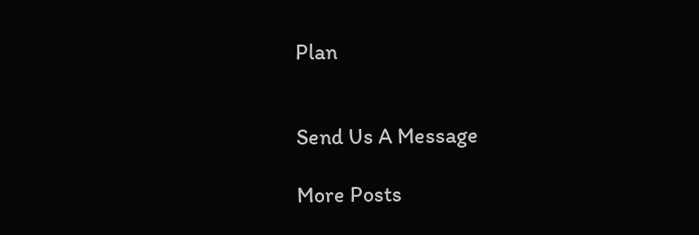Plan


Send Us A Message

More Posts